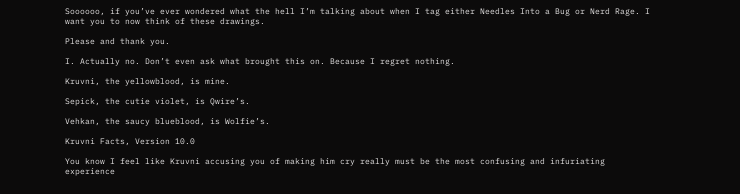Soooooo, if you’ve ever wondered what the hell I’m talking about when I tag either Needles Into a Bug or Nerd Rage. I want you to now think of these drawings.

Please and thank you.

I. Actually no. Don’t even ask what brought this on. Because I regret nothing.

Kruvni, the yellowblood, is mine.

Sepick, the cutie violet, is Qwire’s.

Vehkan, the saucy blueblood, is Wolfie’s.

Kruvni Facts, Version 10.0

You know I feel like Kruvni accusing you of making him cry really must be the most confusing and infuriating experience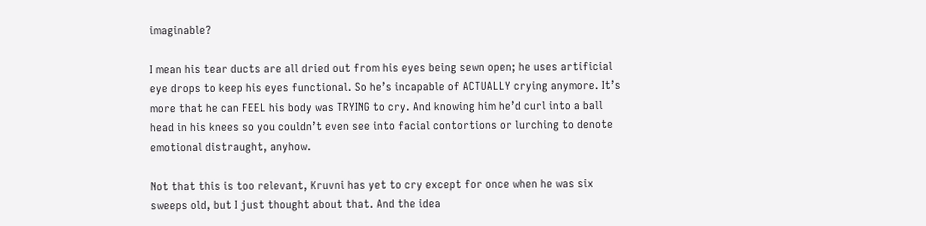imaginable?

I mean his tear ducts are all dried out from his eyes being sewn open; he uses artificial eye drops to keep his eyes functional. So he’s incapable of ACTUALLY crying anymore. It’s more that he can FEEL his body was TRYING to cry. And knowing him he’d curl into a ball head in his knees so you couldn’t even see into facial contortions or lurching to denote emotional distraught, anyhow.

Not that this is too relevant, Kruvni has yet to cry except for once when he was six sweeps old, but I just thought about that. And the idea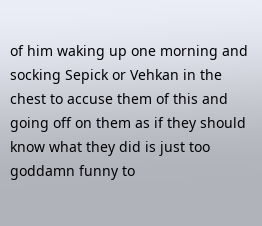of him waking up one morning and socking Sepick or Vehkan in the chest to accuse them of this and going off on them as if they should know what they did is just too goddamn funny to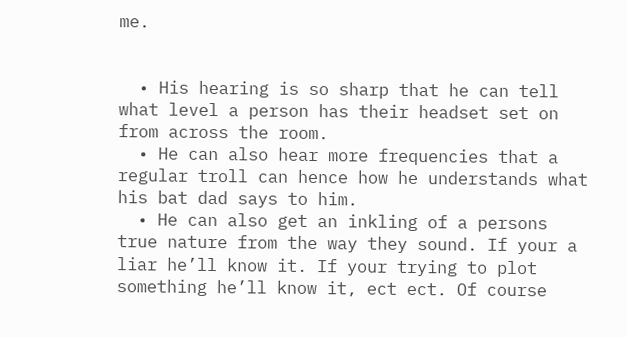me.


  • His hearing is so sharp that he can tell what level a person has their headset set on from across the room.
  • He can also hear more frequencies that a regular troll can hence how he understands what his bat dad says to him.
  • He can also get an inkling of a persons true nature from the way they sound. If your a liar he’ll know it. If your trying to plot something he’ll know it, ect ect. Of course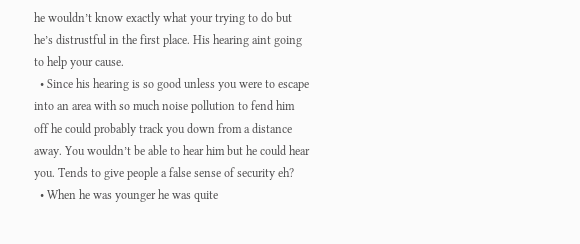he wouldn’t know exactly what your trying to do but he’s distrustful in the first place. His hearing aint going to help your cause.
  • Since his hearing is so good unless you were to escape into an area with so much noise pollution to fend him off he could probably track you down from a distance away. You wouldn’t be able to hear him but he could hear you. Tends to give people a false sense of security eh?
  • When he was younger he was quite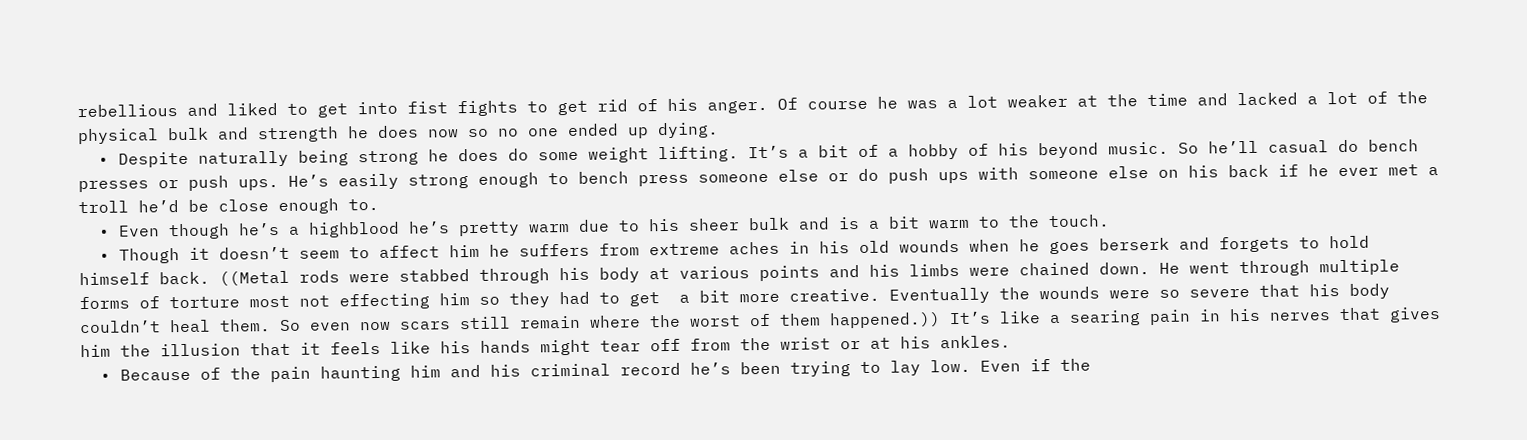rebellious and liked to get into fist fights to get rid of his anger. Of course he was a lot weaker at the time and lacked a lot of the physical bulk and strength he does now so no one ended up dying.
  • Despite naturally being strong he does do some weight lifting. It’s a bit of a hobby of his beyond music. So he’ll casual do bench presses or push ups. He’s easily strong enough to bench press someone else or do push ups with someone else on his back if he ever met a troll he’d be close enough to.
  • Even though he’s a highblood he’s pretty warm due to his sheer bulk and is a bit warm to the touch.
  • Though it doesn’t seem to affect him he suffers from extreme aches in his old wounds when he goes berserk and forgets to hold himself back. ((Metal rods were stabbed through his body at various points and his limbs were chained down. He went through multiple forms of torture most not effecting him so they had to get  a bit more creative. Eventually the wounds were so severe that his body couldn’t heal them. So even now scars still remain where the worst of them happened.)) It’s like a searing pain in his nerves that gives him the illusion that it feels like his hands might tear off from the wrist or at his ankles.
  • Because of the pain haunting him and his criminal record he’s been trying to lay low. Even if the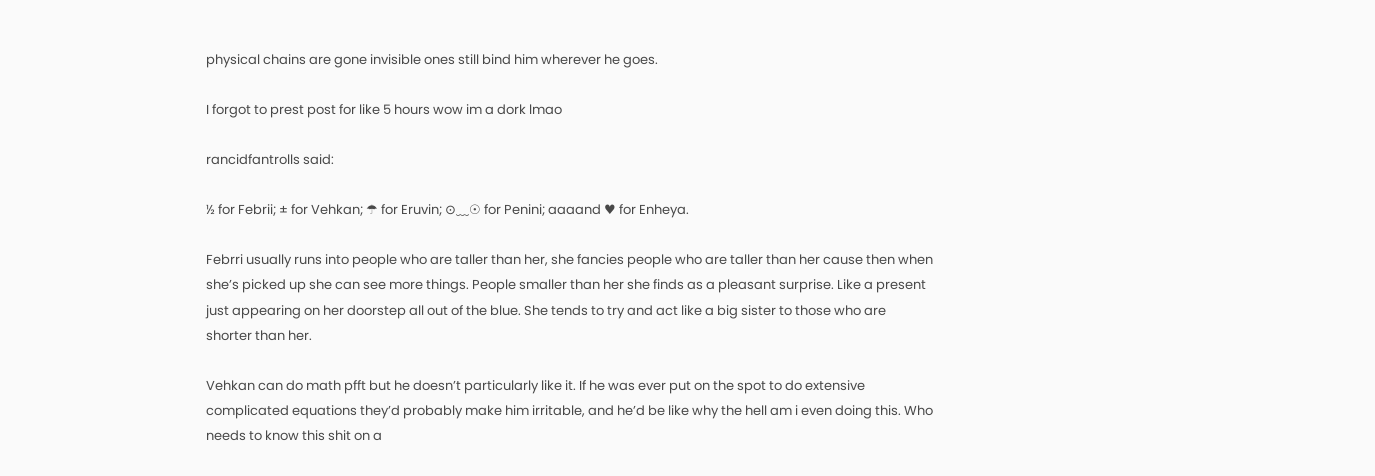physical chains are gone invisible ones still bind him wherever he goes.

I forgot to prest post for like 5 hours wow im a dork lmao

rancidfantrolls said:

½ for Febrii; ± for Vehkan; ☂ for Eruvin; ⊙﹏☉ for Penini; aaaand ♥ for Enheya.

Febrri usually runs into people who are taller than her, she fancies people who are taller than her cause then when she’s picked up she can see more things. People smaller than her she finds as a pleasant surprise. Like a present just appearing on her doorstep all out of the blue. She tends to try and act like a big sister to those who are shorter than her.

Vehkan can do math pfft but he doesn’t particularly like it. If he was ever put on the spot to do extensive complicated equations they’d probably make him irritable, and he’d be like why the hell am i even doing this. Who needs to know this shit on a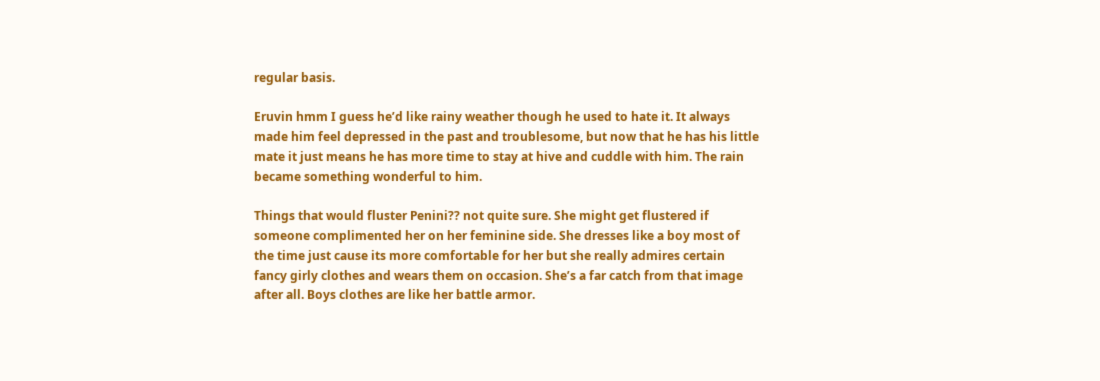regular basis.

Eruvin hmm I guess he’d like rainy weather though he used to hate it. It always made him feel depressed in the past and troublesome, but now that he has his little mate it just means he has more time to stay at hive and cuddle with him. The rain became something wonderful to him.

Things that would fluster Penini?? not quite sure. She might get flustered if someone complimented her on her feminine side. She dresses like a boy most of the time just cause its more comfortable for her but she really admires certain fancy girly clothes and wears them on occasion. She’s a far catch from that image after all. Boys clothes are like her battle armor.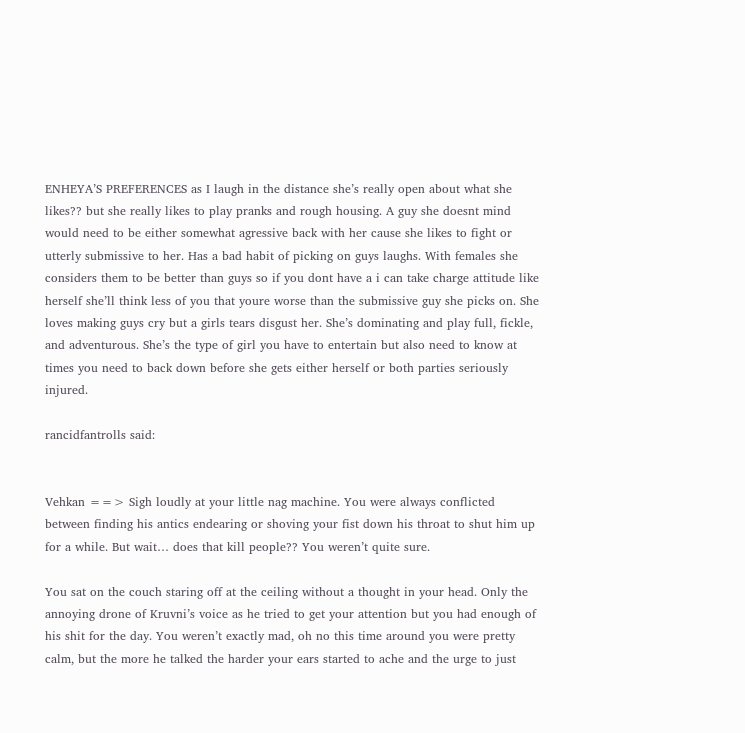ENHEYA’S PREFERENCES as I laugh in the distance she’s really open about what she likes?? but she really likes to play pranks and rough housing. A guy she doesnt mind would need to be either somewhat agressive back with her cause she likes to fight or utterly submissive to her. Has a bad habit of picking on guys laughs. With females she considers them to be better than guys so if you dont have a i can take charge attitude like herself she’ll think less of you that youre worse than the submissive guy she picks on. She loves making guys cry but a girls tears disgust her. She’s dominating and play full, fickle, and adventurous. She’s the type of girl you have to entertain but also need to know at times you need to back down before she gets either herself or both parties seriously injured.

rancidfantrolls said:


Vehkan ==> Sigh loudly at your little nag machine. You were always conflicted between finding his antics endearing or shoving your fist down his throat to shut him up for a while. But wait… does that kill people?? You weren’t quite sure.

You sat on the couch staring off at the ceiling without a thought in your head. Only the annoying drone of Kruvni’s voice as he tried to get your attention but you had enough of his shit for the day. You weren’t exactly mad, oh no this time around you were pretty calm, but the more he talked the harder your ears started to ache and the urge to just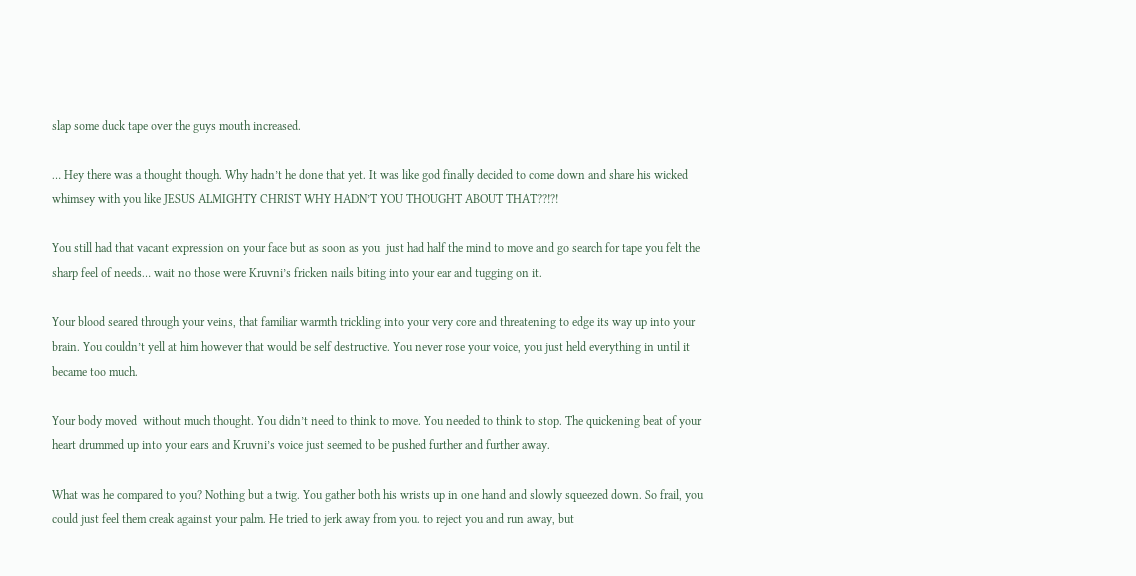slap some duck tape over the guys mouth increased.

… Hey there was a thought though. Why hadn’t he done that yet. It was like god finally decided to come down and share his wicked whimsey with you like JESUS ALMIGHTY CHRIST WHY HADN’T YOU THOUGHT ABOUT THAT??!?!

You still had that vacant expression on your face but as soon as you  just had half the mind to move and go search for tape you felt the sharp feel of needs… wait no those were Kruvni’s fricken nails biting into your ear and tugging on it.

Your blood seared through your veins, that familiar warmth trickling into your very core and threatening to edge its way up into your brain. You couldn’t yell at him however that would be self destructive. You never rose your voice, you just held everything in until it became too much.

Your body moved  without much thought. You didn’t need to think to move. You needed to think to stop. The quickening beat of your heart drummed up into your ears and Kruvni’s voice just seemed to be pushed further and further away.

What was he compared to you? Nothing but a twig. You gather both his wrists up in one hand and slowly squeezed down. So frail, you could just feel them creak against your palm. He tried to jerk away from you. to reject you and run away, but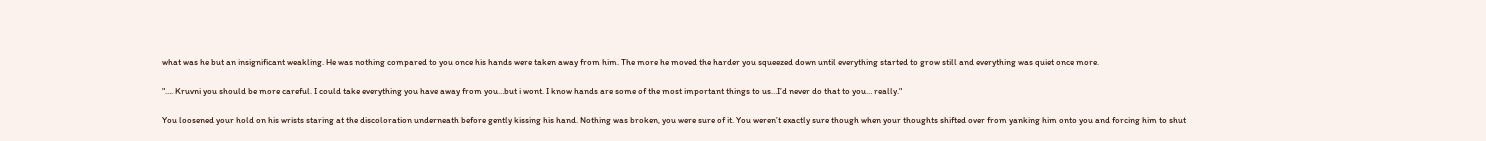what was he but an insignificant weakling. He was nothing compared to you once his hands were taken away from him. The more he moved the harder you squeezed down until everything started to grow still and everything was quiet once more.

"…. Kruvni you should be more careful. I could take everything you have away from you…but i wont. I know hands are some of the most important things to us…I’d never do that to you… really."

You loosened your hold on his wrists staring at the discoloration underneath before gently kissing his hand. Nothing was broken, you were sure of it. You weren’t exactly sure though when your thoughts shifted over from yanking him onto you and forcing him to shut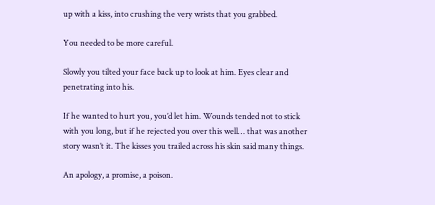up with a kiss, into crushing the very wrists that you grabbed.

You needed to be more careful.

Slowly you tilted your face back up to look at him. Eyes clear and penetrating into his.

If he wanted to hurt you, you’d let him. Wounds tended not to stick with you long, but if he rejected you over this well… that was another story wasn’t it. The kisses you trailed across his skin said many things.

An apology, a promise, a poison.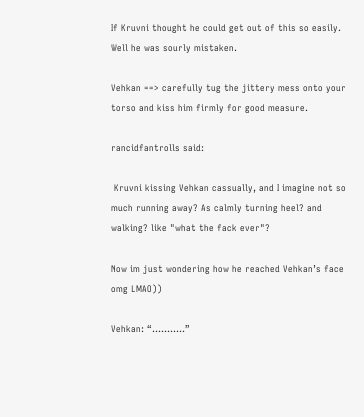If Kruvni thought he could get out of this so easily. Well he was sourly mistaken.

Vehkan ==> carefully tug the jittery mess onto your torso and kiss him firmly for good measure.

rancidfantrolls said:

 Kruvni kissing Vehkan cassually, and I imagine not so much running away? As calmly turning heel? and walking? like "what the fack ever"?

Now im just wondering how he reached Vehkan’s face omg LMAO))

Vehkan: “………..”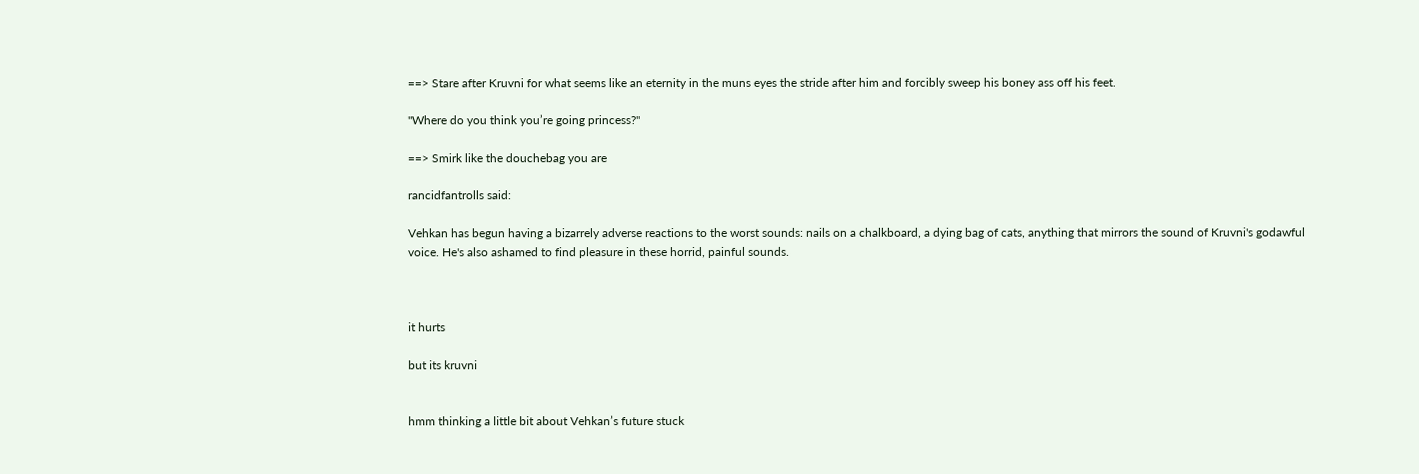==> Stare after Kruvni for what seems like an eternity in the muns eyes the stride after him and forcibly sweep his boney ass off his feet.

"Where do you think you’re going princess?"

==> Smirk like the douchebag you are

rancidfantrolls said:

Vehkan has begun having a bizarrely adverse reactions to the worst sounds: nails on a chalkboard, a dying bag of cats, anything that mirrors the sound of Kruvni's godawful voice. He's also ashamed to find pleasure in these horrid, painful sounds.



it hurts

but its kruvni


hmm thinking a little bit about Vehkan’s future stuck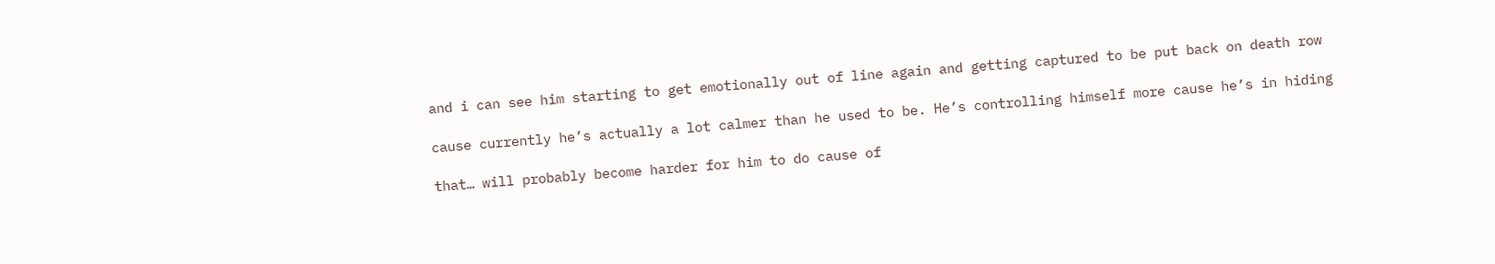and i can see him starting to get emotionally out of line again and getting captured to be put back on death row

cause currently he’s actually a lot calmer than he used to be. He’s controlling himself more cause he’s in hiding

that… will probably become harder for him to do cause of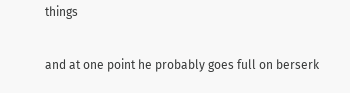things

and at one point he probably goes full on berserk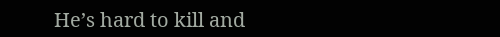He’s hard to kill and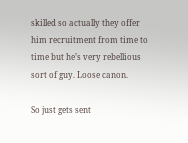skilled so actually they offer him recruitment from time to time but he’s very rebellious sort of guy. Loose canon.

So just gets sent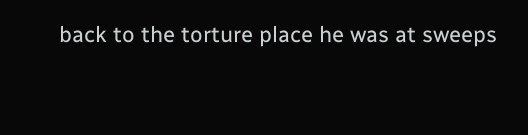back to the torture place he was at sweeps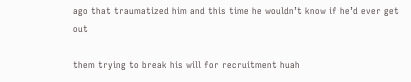ago that traumatized him and this time he wouldn’t know if he’d ever get out

them trying to break his will for recruitment huah